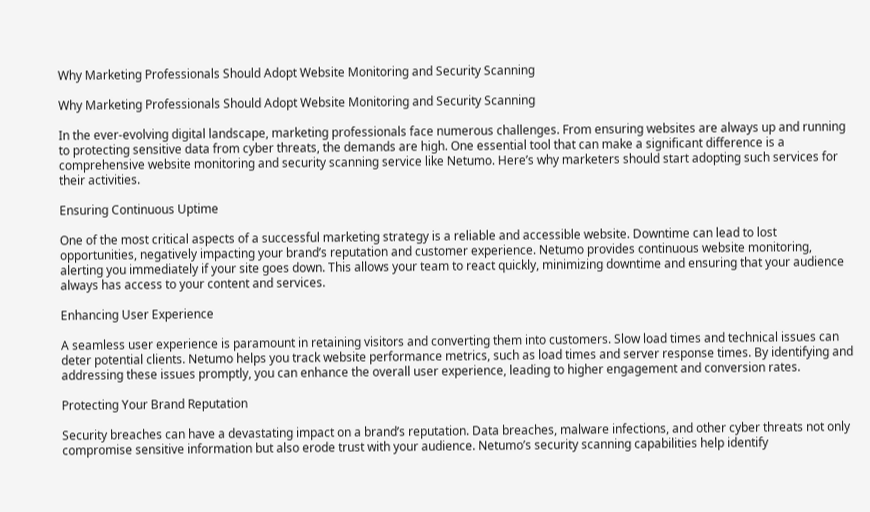Why Marketing Professionals Should Adopt Website Monitoring and Security Scanning

Why Marketing Professionals Should Adopt Website Monitoring and Security Scanning

In the ever-evolving digital landscape, marketing professionals face numerous challenges. From ensuring websites are always up and running to protecting sensitive data from cyber threats, the demands are high. One essential tool that can make a significant difference is a comprehensive website monitoring and security scanning service like Netumo. Here’s why marketers should start adopting such services for their activities.

Ensuring Continuous Uptime

One of the most critical aspects of a successful marketing strategy is a reliable and accessible website. Downtime can lead to lost opportunities, negatively impacting your brand’s reputation and customer experience. Netumo provides continuous website monitoring, alerting you immediately if your site goes down. This allows your team to react quickly, minimizing downtime and ensuring that your audience always has access to your content and services.

Enhancing User Experience

A seamless user experience is paramount in retaining visitors and converting them into customers. Slow load times and technical issues can deter potential clients. Netumo helps you track website performance metrics, such as load times and server response times. By identifying and addressing these issues promptly, you can enhance the overall user experience, leading to higher engagement and conversion rates.

Protecting Your Brand Reputation

Security breaches can have a devastating impact on a brand’s reputation. Data breaches, malware infections, and other cyber threats not only compromise sensitive information but also erode trust with your audience. Netumo’s security scanning capabilities help identify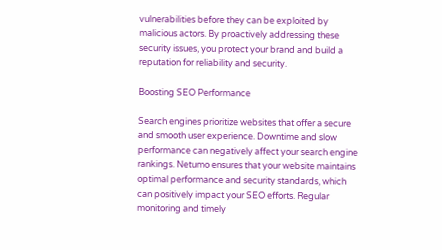vulnerabilities before they can be exploited by malicious actors. By proactively addressing these security issues, you protect your brand and build a reputation for reliability and security.

Boosting SEO Performance

Search engines prioritize websites that offer a secure and smooth user experience. Downtime and slow performance can negatively affect your search engine rankings. Netumo ensures that your website maintains optimal performance and security standards, which can positively impact your SEO efforts. Regular monitoring and timely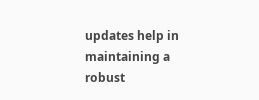updates help in maintaining a robust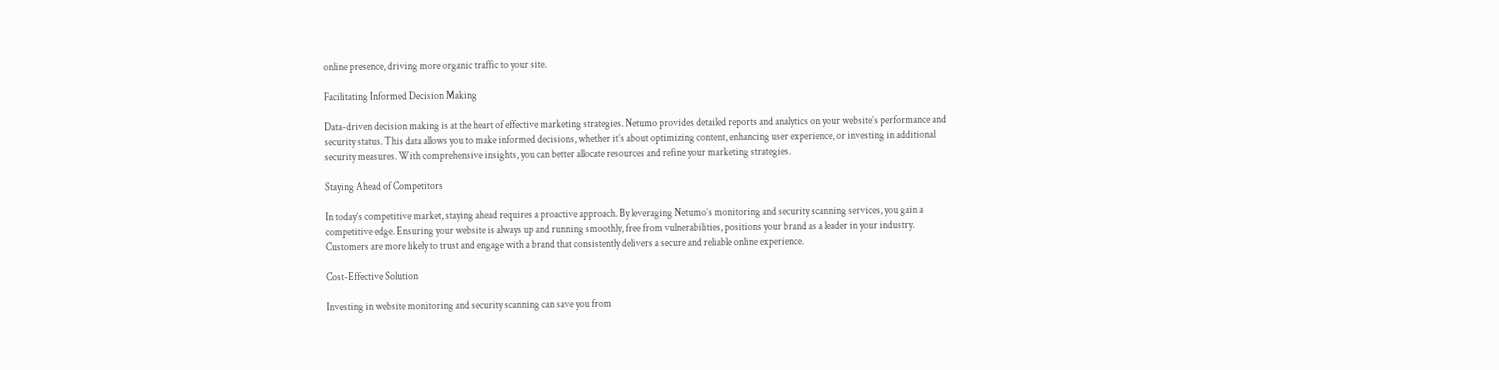online presence, driving more organic traffic to your site.

Facilitating Informed Decision Making

Data-driven decision making is at the heart of effective marketing strategies. Netumo provides detailed reports and analytics on your website’s performance and security status. This data allows you to make informed decisions, whether it’s about optimizing content, enhancing user experience, or investing in additional security measures. With comprehensive insights, you can better allocate resources and refine your marketing strategies.

Staying Ahead of Competitors

In today’s competitive market, staying ahead requires a proactive approach. By leveraging Netumo’s monitoring and security scanning services, you gain a competitive edge. Ensuring your website is always up and running smoothly, free from vulnerabilities, positions your brand as a leader in your industry. Customers are more likely to trust and engage with a brand that consistently delivers a secure and reliable online experience.

Cost-Effective Solution

Investing in website monitoring and security scanning can save you from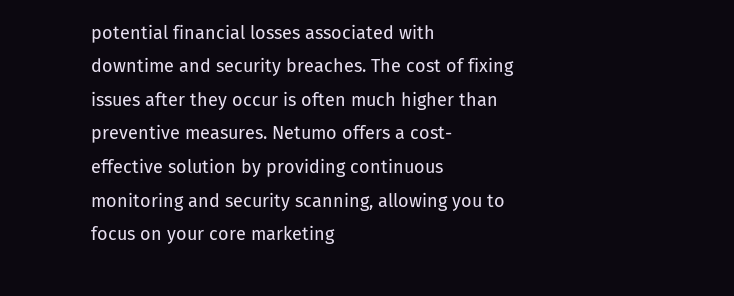potential financial losses associated with downtime and security breaches. The cost of fixing issues after they occur is often much higher than preventive measures. Netumo offers a cost-effective solution by providing continuous monitoring and security scanning, allowing you to focus on your core marketing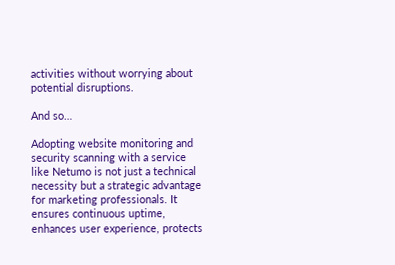activities without worrying about potential disruptions.

And so…

Adopting website monitoring and security scanning with a service like Netumo is not just a technical necessity but a strategic advantage for marketing professionals. It ensures continuous uptime, enhances user experience, protects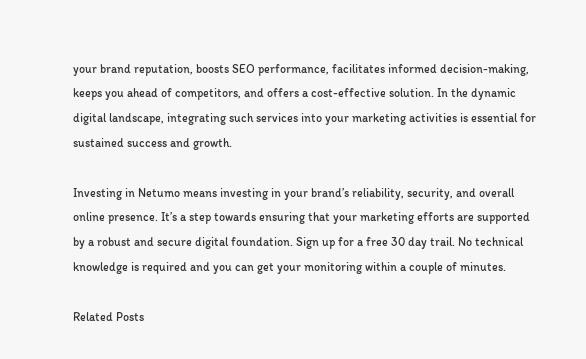your brand reputation, boosts SEO performance, facilitates informed decision-making, keeps you ahead of competitors, and offers a cost-effective solution. In the dynamic digital landscape, integrating such services into your marketing activities is essential for sustained success and growth.

Investing in Netumo means investing in your brand’s reliability, security, and overall online presence. It’s a step towards ensuring that your marketing efforts are supported by a robust and secure digital foundation. Sign up for a free 30 day trail. No technical knowledge is required and you can get your monitoring within a couple of minutes.

Related Posts